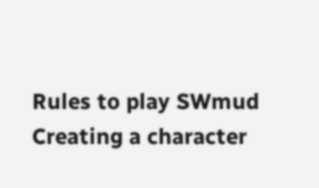Rules to play SWmud
Creating a character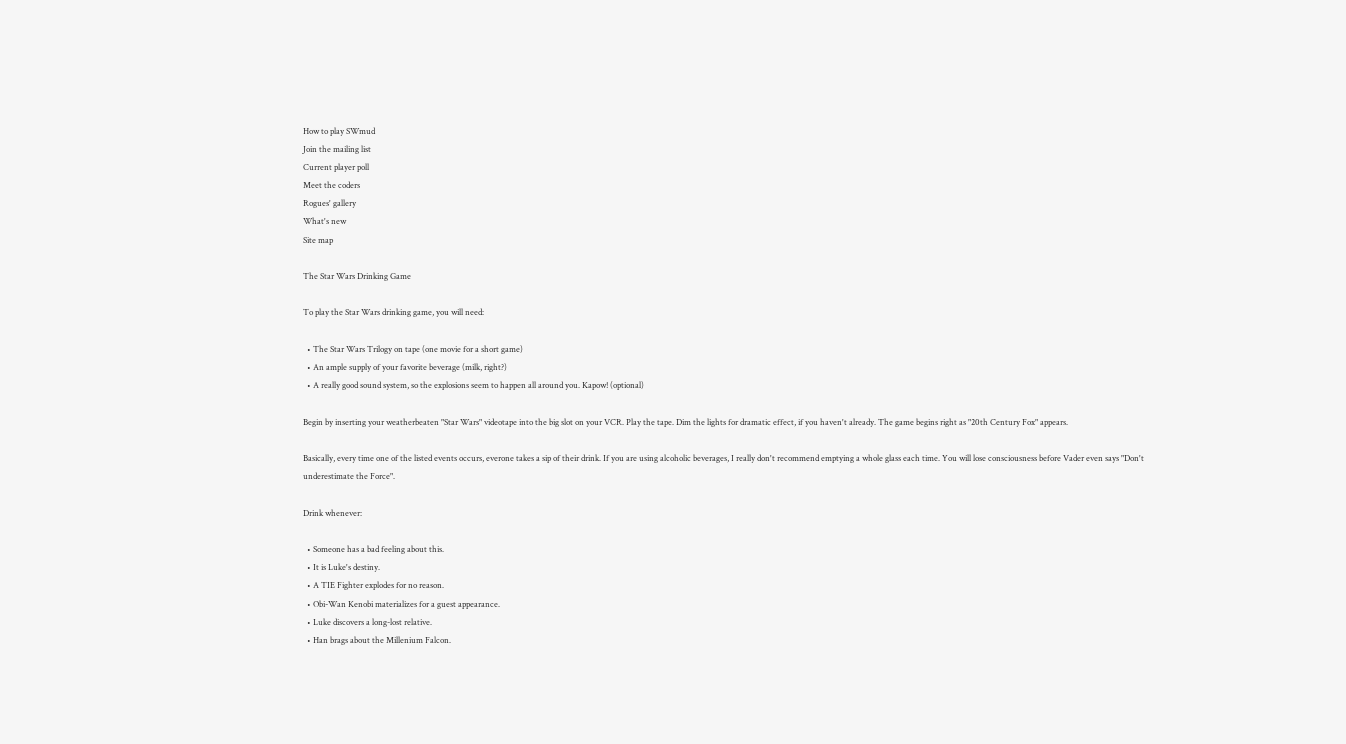How to play SWmud
Join the mailing list
Current player poll
Meet the coders
Rogues' gallery
What's new
Site map

The Star Wars Drinking Game

To play the Star Wars drinking game, you will need:

  • The Star Wars Trilogy on tape (one movie for a short game)
  • An ample supply of your favorite beverage (milk, right?)
  • A really good sound system, so the explosions seem to happen all around you. Kapow! (optional)

Begin by inserting your weatherbeaten "Star Wars" videotape into the big slot on your VCR. Play the tape. Dim the lights for dramatic effect, if you haven't already. The game begins right as "20th Century Fox" appears.

Basically, every time one of the listed events occurs, everone takes a sip of their drink. If you are using alcoholic beverages, I really don't recommend emptying a whole glass each time. You will lose consciousness before Vader even says "Don't underestimate the Force".

Drink whenever:

  • Someone has a bad feeling about this.
  • It is Luke's destiny.
  • A TIE Fighter explodes for no reason.
  • Obi-Wan Kenobi materializes for a guest appearance.
  • Luke discovers a long-lost relative.
  • Han brags about the Millenium Falcon.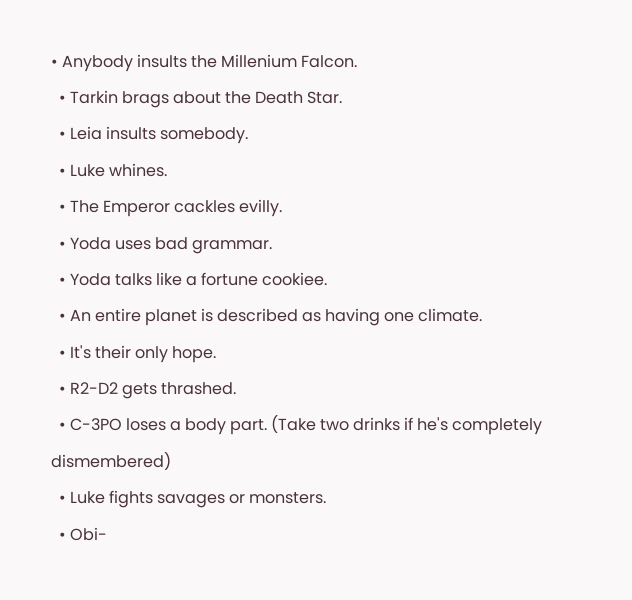• Anybody insults the Millenium Falcon.
  • Tarkin brags about the Death Star.
  • Leia insults somebody.
  • Luke whines.
  • The Emperor cackles evilly.
  • Yoda uses bad grammar.
  • Yoda talks like a fortune cookiee.
  • An entire planet is described as having one climate.
  • It's their only hope.
  • R2-D2 gets thrashed.
  • C-3PO loses a body part. (Take two drinks if he's completely dismembered)
  • Luke fights savages or monsters.
  • Obi-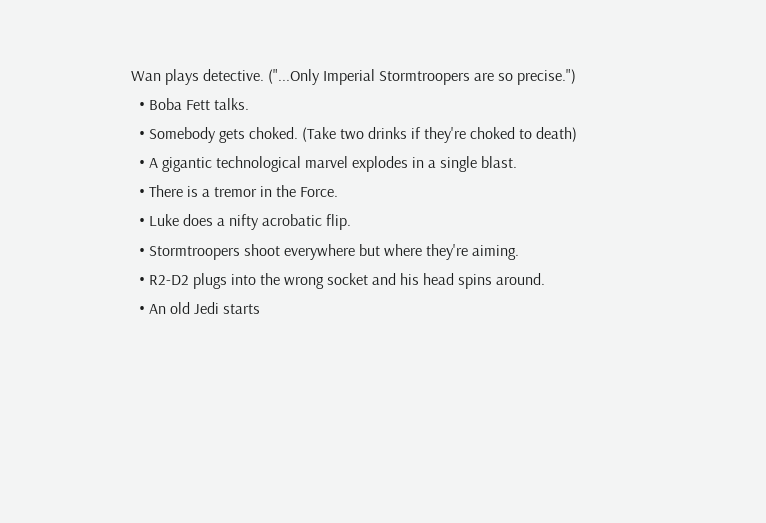Wan plays detective. ("...Only Imperial Stormtroopers are so precise.")
  • Boba Fett talks.
  • Somebody gets choked. (Take two drinks if they're choked to death)
  • A gigantic technological marvel explodes in a single blast.
  • There is a tremor in the Force.
  • Luke does a nifty acrobatic flip.
  • Stormtroopers shoot everywhere but where they're aiming.
  • R2-D2 plugs into the wrong socket and his head spins around.
  • An old Jedi starts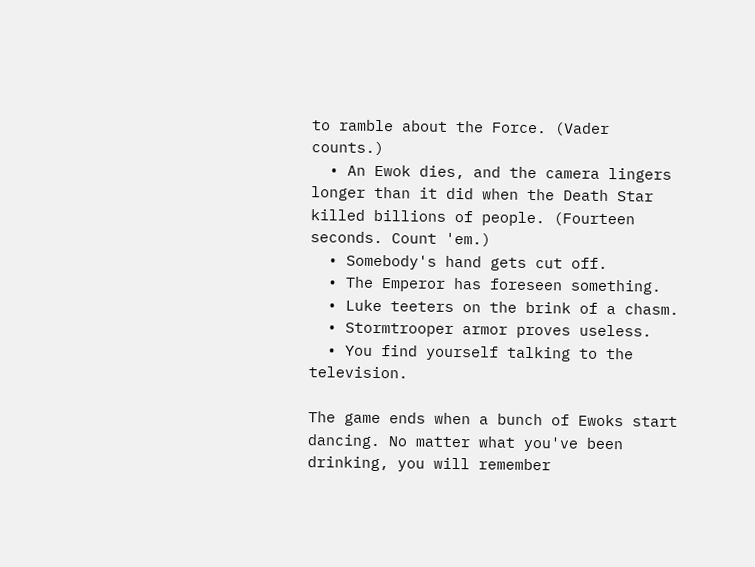to ramble about the Force. (Vader counts.)
  • An Ewok dies, and the camera lingers longer than it did when the Death Star killed billions of people. (Fourteen seconds. Count 'em.)
  • Somebody's hand gets cut off.
  • The Emperor has foreseen something.
  • Luke teeters on the brink of a chasm.
  • Stormtrooper armor proves useless.
  • You find yourself talking to the television.

The game ends when a bunch of Ewoks start dancing. No matter what you've been drinking, you will remember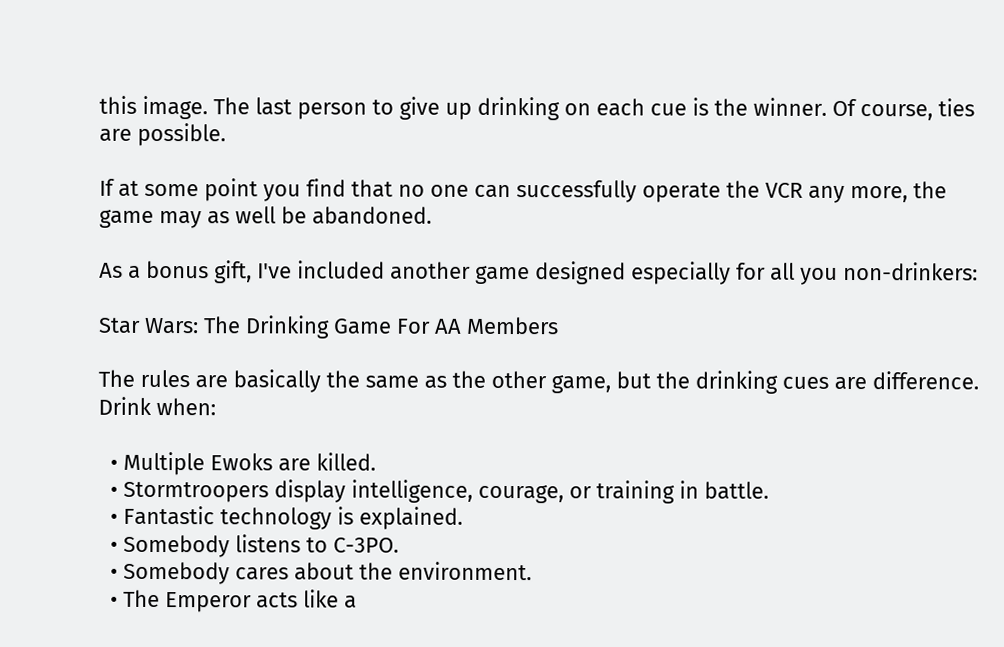this image. The last person to give up drinking on each cue is the winner. Of course, ties are possible.

If at some point you find that no one can successfully operate the VCR any more, the game may as well be abandoned.

As a bonus gift, I've included another game designed especially for all you non-drinkers:

Star Wars: The Drinking Game For AA Members

The rules are basically the same as the other game, but the drinking cues are difference. Drink when:

  • Multiple Ewoks are killed.
  • Stormtroopers display intelligence, courage, or training in battle.
  • Fantastic technology is explained.
  • Somebody listens to C-3PO.
  • Somebody cares about the environment.
  • The Emperor acts like a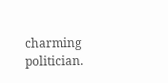charming politician.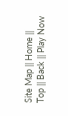Site Map || Home || Top || Back || Play Now